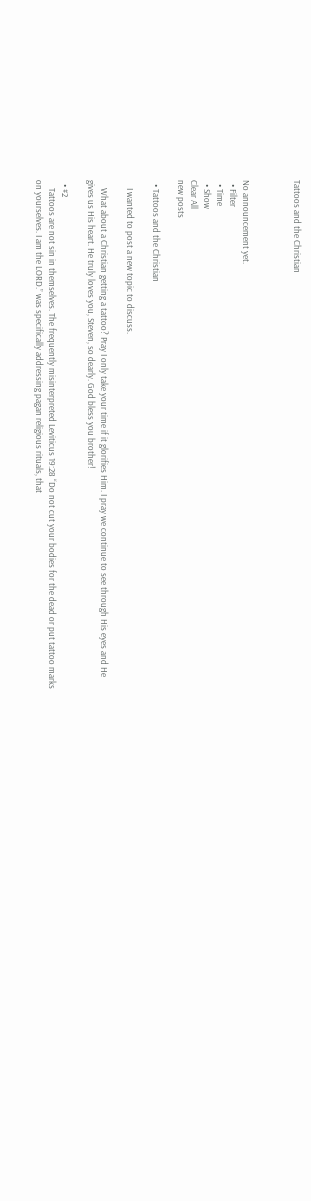Tattoos and the Christian



No announcement yet.
  • Filter
  • Time
  • Show
Clear All
new posts

  • Tattoos and the Christian

    I wanted to post a new topic to discuss.

    What about a Christian getting a tattoo? Pray I only take your time if it glorifies Him. I pray we continue to see through His eyes and He gives us His heart. He truly loves you, Steven, so dearly. God bless you brother!

  • #2
    Tattoos are not sin in themselves. The frequently misinterpreted Leviticus 19:28 “Do not cut your bodies for the dead or put tattoo marks on yourselves. I am the LORD.” was specifically addressing pagan religious rituals, that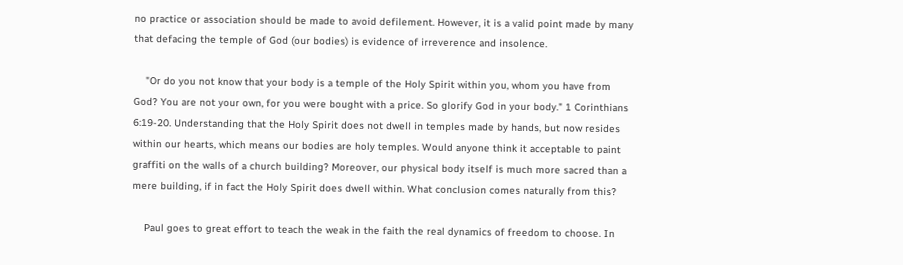no practice or association should be made to avoid defilement. However, it is a valid point made by many that defacing the temple of God (our bodies) is evidence of irreverence and insolence.

    "Or do you not know that your body is a temple of the Holy Spirit within you, whom you have from God? You are not your own, for you were bought with a price. So glorify God in your body." 1 Corinthians 6:19-20. Understanding that the Holy Spirit does not dwell in temples made by hands, but now resides within our hearts, which means our bodies are holy temples. Would anyone think it acceptable to paint graffiti on the walls of a church building? Moreover, our physical body itself is much more sacred than a mere building, if in fact the Holy Spirit does dwell within. What conclusion comes naturally from this?

    Paul goes to great effort to teach the weak in the faith the real dynamics of freedom to choose. In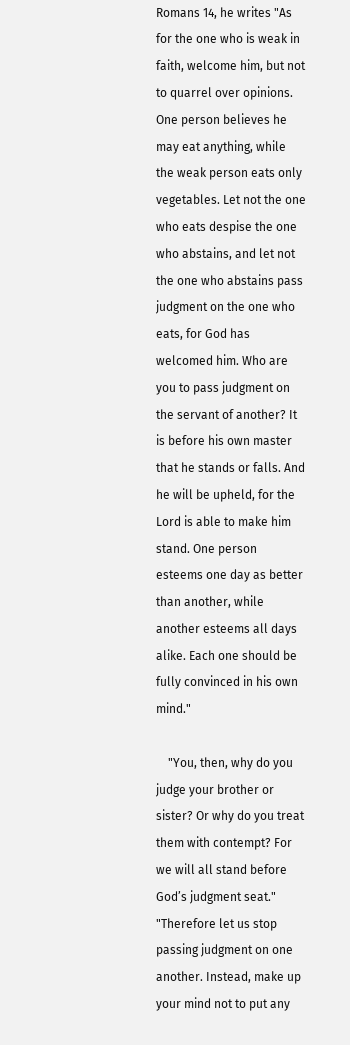Romans 14, he writes "As for the one who is weak in faith, welcome him, but not to quarrel over opinions. One person believes he may eat anything, while the weak person eats only vegetables. Let not the one who eats despise the one who abstains, and let not the one who abstains pass judgment on the one who eats, for God has welcomed him. Who are you to pass judgment on the servant of another? It is before his own master that he stands or falls. And he will be upheld, for the Lord is able to make him stand. One person esteems one day as better than another, while another esteems all days alike. Each one should be fully convinced in his own mind."

    "You, then, why do you judge your brother or sister? Or why do you treat them with contempt? For we will all stand before God’s judgment seat." "Therefore let us stop passing judgment on one another. Instead, make up your mind not to put any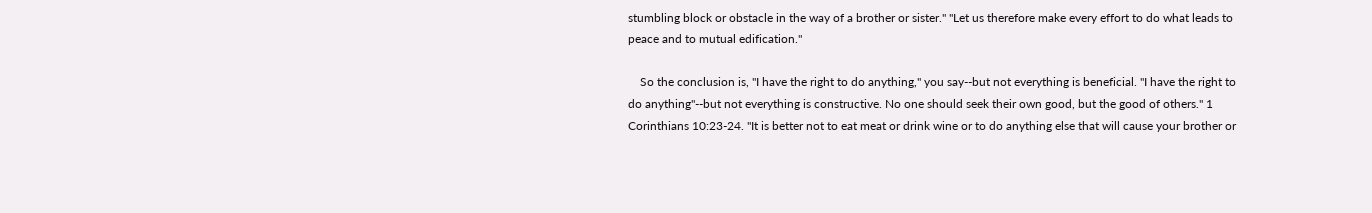stumbling block or obstacle in the way of a brother or sister." "Let us therefore make every effort to do what leads to peace and to mutual edification."

    So the conclusion is, "I have the right to do anything," you say--but not everything is beneficial. "I have the right to do anything"--but not everything is constructive. No one should seek their own good, but the good of others." 1 Corinthians 10:23-24. "It is better not to eat meat or drink wine or to do anything else that will cause your brother or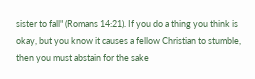sister to fall" (Romans 14:21). If you do a thing you think is okay, but you know it causes a fellow Christian to stumble, then you must abstain for the sake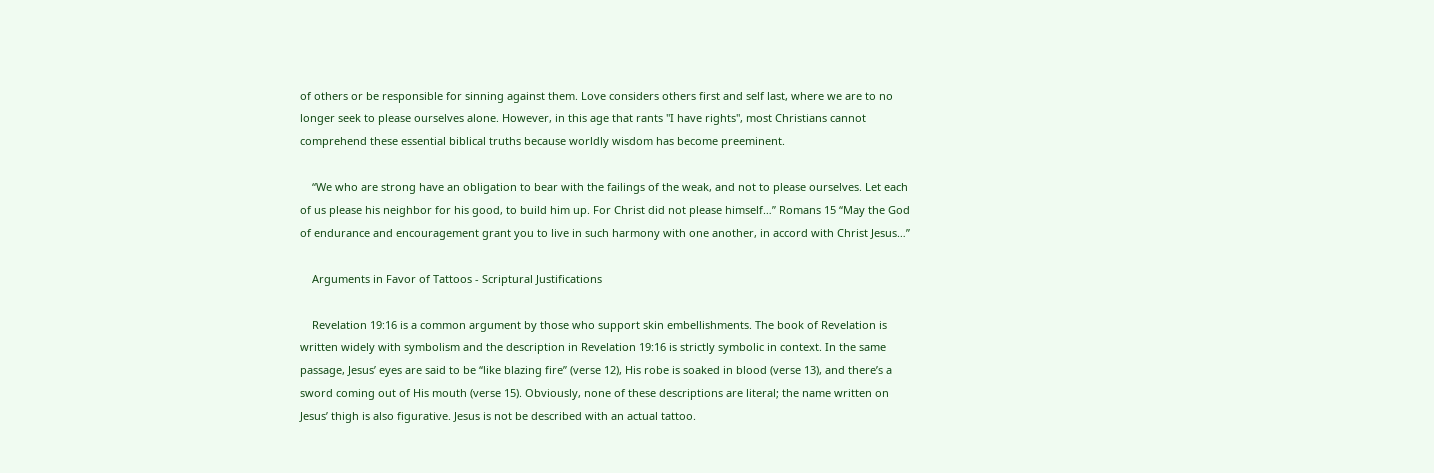of others or be responsible for sinning against them. Love considers others first and self last, where we are to no longer seek to please ourselves alone. However, in this age that rants "I have rights", most Christians cannot comprehend these essential biblical truths because worldly wisdom has become preeminent.

    “We who are strong have an obligation to bear with the failings of the weak, and not to please ourselves. Let each of us please his neighbor for his good, to build him up. For Christ did not please himself…” Romans 15 “May the God of endurance and encouragement grant you to live in such harmony with one another, in accord with Christ Jesus…”

    Arguments in Favor of Tattoos - Scriptural Justifications

    Revelation 19:16 is a common argument by those who support skin embellishments. The book of Revelation is written widely with symbolism and the description in Revelation 19:16 is strictly symbolic in context. In the same passage, Jesus’ eyes are said to be “like blazing fire” (verse 12), His robe is soaked in blood (verse 13), and there’s a sword coming out of His mouth (verse 15). Obviously, none of these descriptions are literal; the name written on Jesus’ thigh is also figurative. Jesus is not be described with an actual tattoo.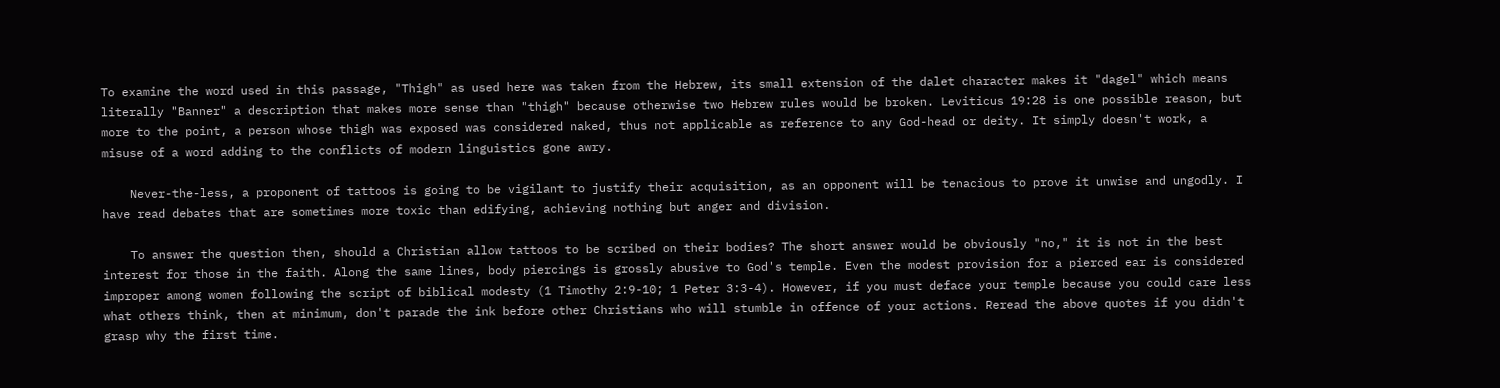To examine the word used in this passage, "Thigh" as used here was taken from the Hebrew, its small extension of the dalet character makes it "dagel" which means literally "Banner" a description that makes more sense than "thigh" because otherwise two Hebrew rules would be broken. Leviticus 19:28 is one possible reason, but more to the point, a person whose thigh was exposed was considered naked, thus not applicable as reference to any God-head or deity. It simply doesn't work, a misuse of a word adding to the conflicts of modern linguistics gone awry.

    Never-the-less, a proponent of tattoos is going to be vigilant to justify their acquisition, as an opponent will be tenacious to prove it unwise and ungodly. I have read debates that are sometimes more toxic than edifying, achieving nothing but anger and division.

    To answer the question then, should a Christian allow tattoos to be scribed on their bodies? The short answer would be obviously "no," it is not in the best interest for those in the faith. Along the same lines, body piercings is grossly abusive to God's temple. Even the modest provision for a pierced ear is considered improper among women following the script of biblical modesty (1 Timothy 2:9-10; 1 Peter 3:3-4). However, if you must deface your temple because you could care less what others think, then at minimum, don't parade the ink before other Christians who will stumble in offence of your actions. Reread the above quotes if you didn't grasp why the first time.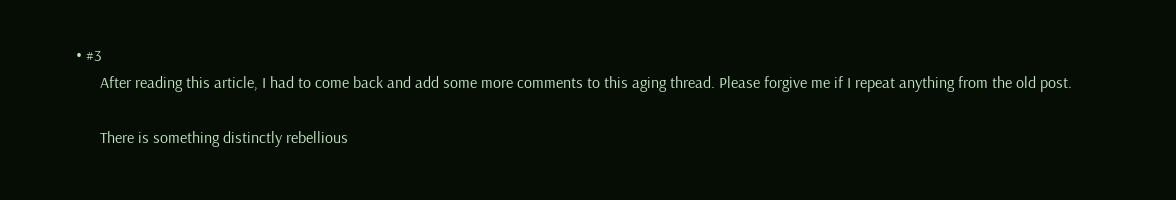• #3
      After reading this article, I had to come back and add some more comments to this aging thread. Please forgive me if I repeat anything from the old post.

      There is something distinctly rebellious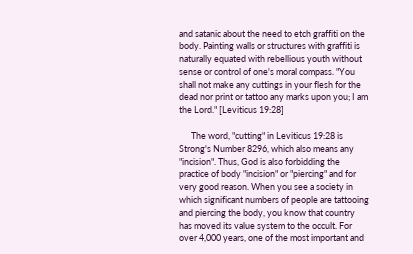and satanic about the need to etch graffiti on the body. Painting walls or structures with graffiti is naturally equated with rebellious youth without sense or control of one's moral compass. "You shall not make any cuttings in your flesh for the dead nor print or tattoo any marks upon you; I am the Lord." [Leviticus 19:28]

      The word, "cutting" in Leviticus 19:28 is Strong's Number 8296, which also means any "incision". Thus, God is also forbidding the practice of body "incision" or "piercing" and for very good reason. When you see a society in which significant numbers of people are tattooing and piercing the body, you know that country has moved its value system to the occult. For over 4,000 years, one of the most important and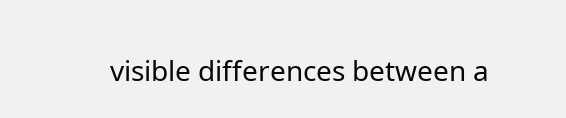visible differences between a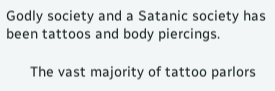Godly society and a Satanic society has been tattoos and body piercings.

      The vast majority of tattoo parlors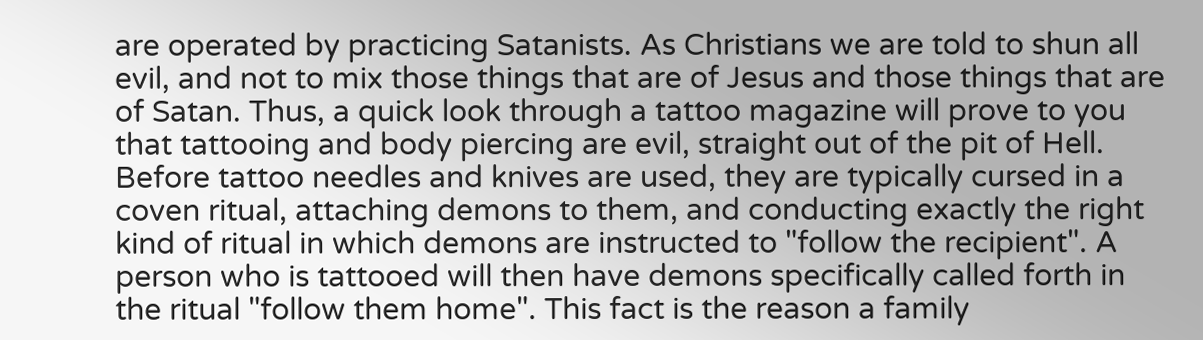are operated by practicing Satanists. As Christians we are told to shun all evil, and not to mix those things that are of Jesus and those things that are of Satan. Thus, a quick look through a tattoo magazine will prove to you that tattooing and body piercing are evil, straight out of the pit of Hell. Before tattoo needles and knives are used, they are typically cursed in a coven ritual, attaching demons to them, and conducting exactly the right kind of ritual in which demons are instructed to "follow the recipient". A person who is tattooed will then have demons specifically called forth in the ritual "follow them home". This fact is the reason a family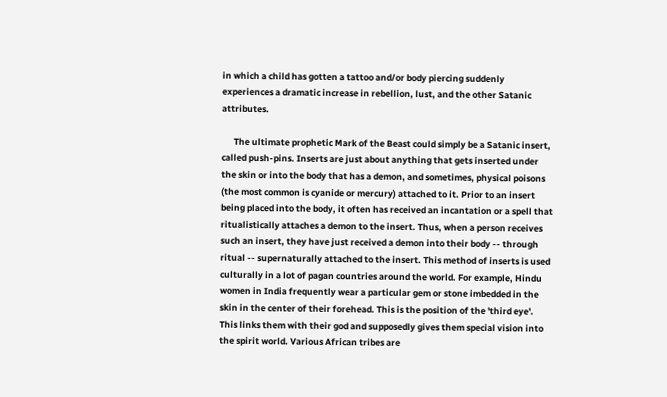in which a child has gotten a tattoo and/or body piercing suddenly experiences a dramatic increase in rebellion, lust, and the other Satanic attributes.

      The ultimate prophetic Mark of the Beast could simply be a Satanic insert, called push-pins. Inserts are just about anything that gets inserted under the skin or into the body that has a demon, and sometimes, physical poisons (the most common is cyanide or mercury) attached to it. Prior to an insert being placed into the body, it often has received an incantation or a spell that ritualistically attaches a demon to the insert. Thus, when a person receives such an insert, they have just received a demon into their body -- through ritual -- supernaturally attached to the insert. This method of inserts is used culturally in a lot of pagan countries around the world. For example, Hindu women in India frequently wear a particular gem or stone imbedded in the skin in the center of their forehead. This is the position of the 'third eye'. This links them with their god and supposedly gives them special vision into the spirit world. Various African tribes are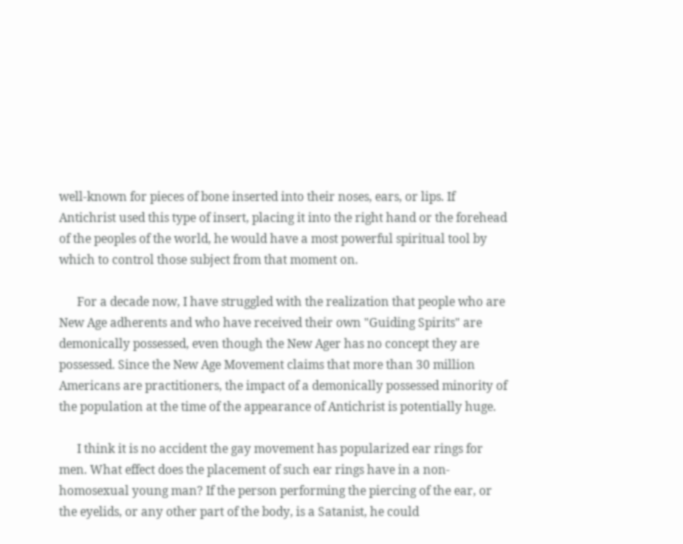well-known for pieces of bone inserted into their noses, ears, or lips. If Antichrist used this type of insert, placing it into the right hand or the forehead of the peoples of the world, he would have a most powerful spiritual tool by which to control those subject from that moment on.

      For a decade now, I have struggled with the realization that people who are New Age adherents and who have received their own "Guiding Spirits" are demonically possessed, even though the New Ager has no concept they are possessed. Since the New Age Movement claims that more than 30 million Americans are practitioners, the impact of a demonically possessed minority of the population at the time of the appearance of Antichrist is potentially huge.

      I think it is no accident the gay movement has popularized ear rings for men. What effect does the placement of such ear rings have in a non-homosexual young man? If the person performing the piercing of the ear, or the eyelids, or any other part of the body, is a Satanist, he could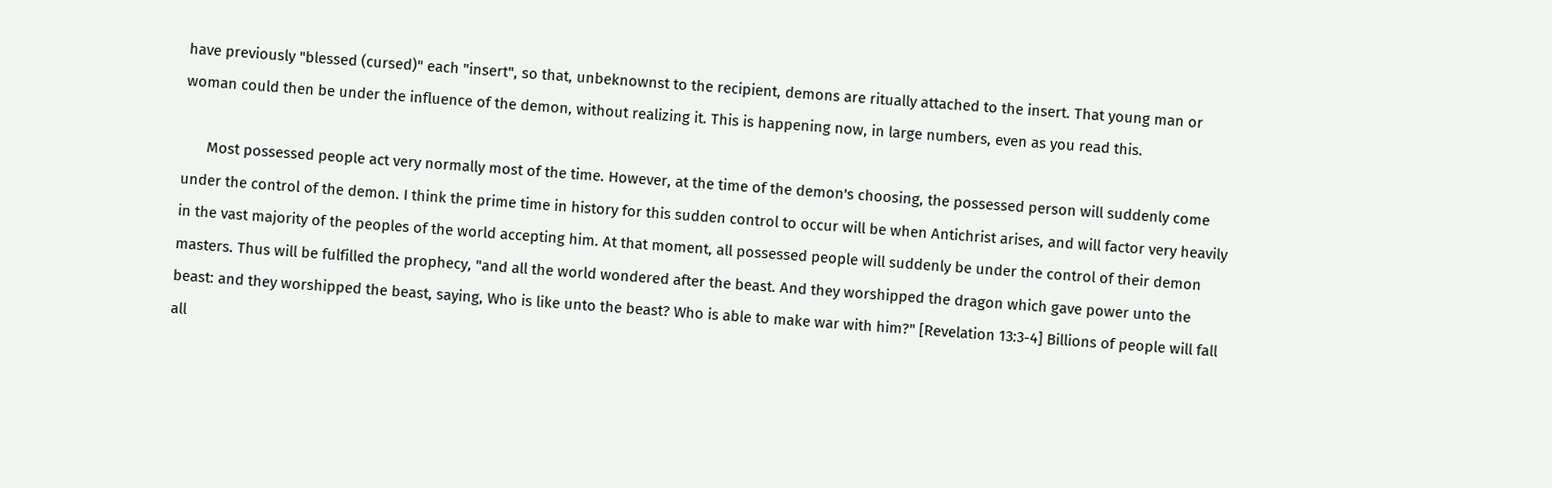have previously "blessed (cursed)" each "insert", so that, unbeknownst to the recipient, demons are ritually attached to the insert. That young man or woman could then be under the influence of the demon, without realizing it. This is happening now, in large numbers, even as you read this.

      Most possessed people act very normally most of the time. However, at the time of the demon's choosing, the possessed person will suddenly come under the control of the demon. I think the prime time in history for this sudden control to occur will be when Antichrist arises, and will factor very heavily in the vast majority of the peoples of the world accepting him. At that moment, all possessed people will suddenly be under the control of their demon masters. Thus will be fulfilled the prophecy, "and all the world wondered after the beast. And they worshipped the dragon which gave power unto the beast: and they worshipped the beast, saying, Who is like unto the beast? Who is able to make war with him?" [Revelation 13:3-4] Billions of people will fall all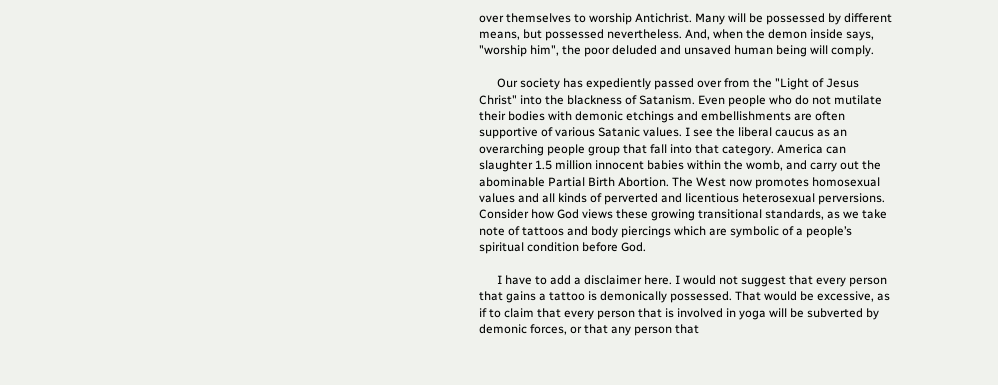over themselves to worship Antichrist. Many will be possessed by different means, but possessed nevertheless. And, when the demon inside says, "worship him", the poor deluded and unsaved human being will comply.

      Our society has expediently passed over from the "Light of Jesus Christ" into the blackness of Satanism. Even people who do not mutilate their bodies with demonic etchings and embellishments are often supportive of various Satanic values. I see the liberal caucus as an overarching people group that fall into that category. America can slaughter 1.5 million innocent babies within the womb, and carry out the abominable Partial Birth Abortion. The West now promotes homosexual values and all kinds of perverted and licentious heterosexual perversions. Consider how God views these growing transitional standards, as we take note of tattoos and body piercings which are symbolic of a people’s spiritual condition before God.

      I have to add a disclaimer here. I would not suggest that every person that gains a tattoo is demonically possessed. That would be excessive, as if to claim that every person that is involved in yoga will be subverted by demonic forces, or that any person that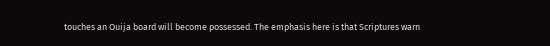touches an Ouija board will become possessed. The emphasis here is that Scriptures warn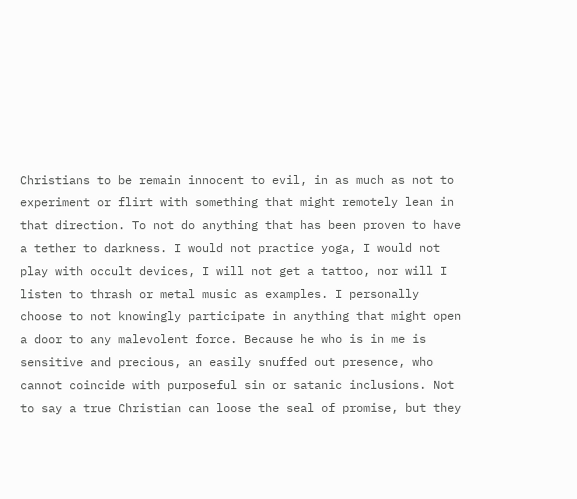Christians to be remain innocent to evil, in as much as not to experiment or flirt with something that might remotely lean in that direction. To not do anything that has been proven to have a tether to darkness. I would not practice yoga, I would not play with occult devices, I will not get a tattoo, nor will I listen to thrash or metal music as examples. I personally choose to not knowingly participate in anything that might open a door to any malevolent force. Because he who is in me is sensitive and precious, an easily snuffed out presence, who cannot coincide with purposeful sin or satanic inclusions. Not to say a true Christian can loose the seal of promise, but they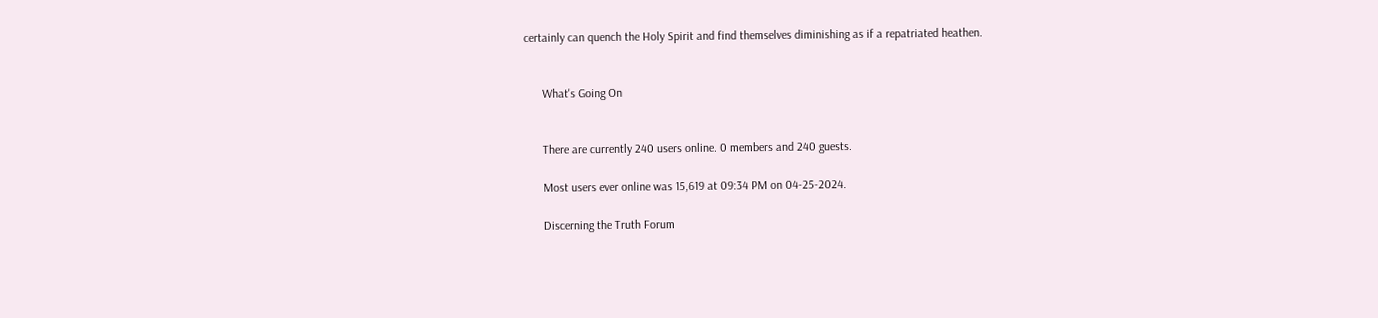certainly can quench the Holy Spirit and find themselves diminishing as if a repatriated heathen.


      What's Going On


      There are currently 240 users online. 0 members and 240 guests.

      Most users ever online was 15,619 at 09:34 PM on 04-25-2024.

      Discerning the Truth Forum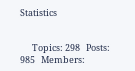Statistics


      Topics: 298   Posts: 985   Members: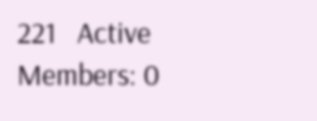221   Active Members: 0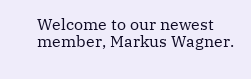Welcome to our newest member, Markus Wagner.